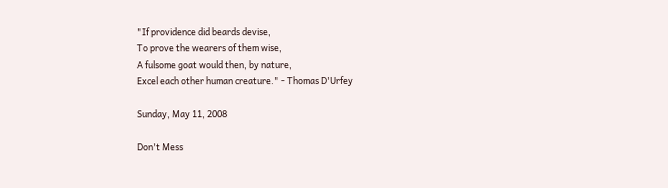"If providence did beards devise,
To prove the wearers of them wise,
A fulsome goat would then, by nature,
Excel each other human creature." - Thomas D'Urfey

Sunday, May 11, 2008

Don't Mess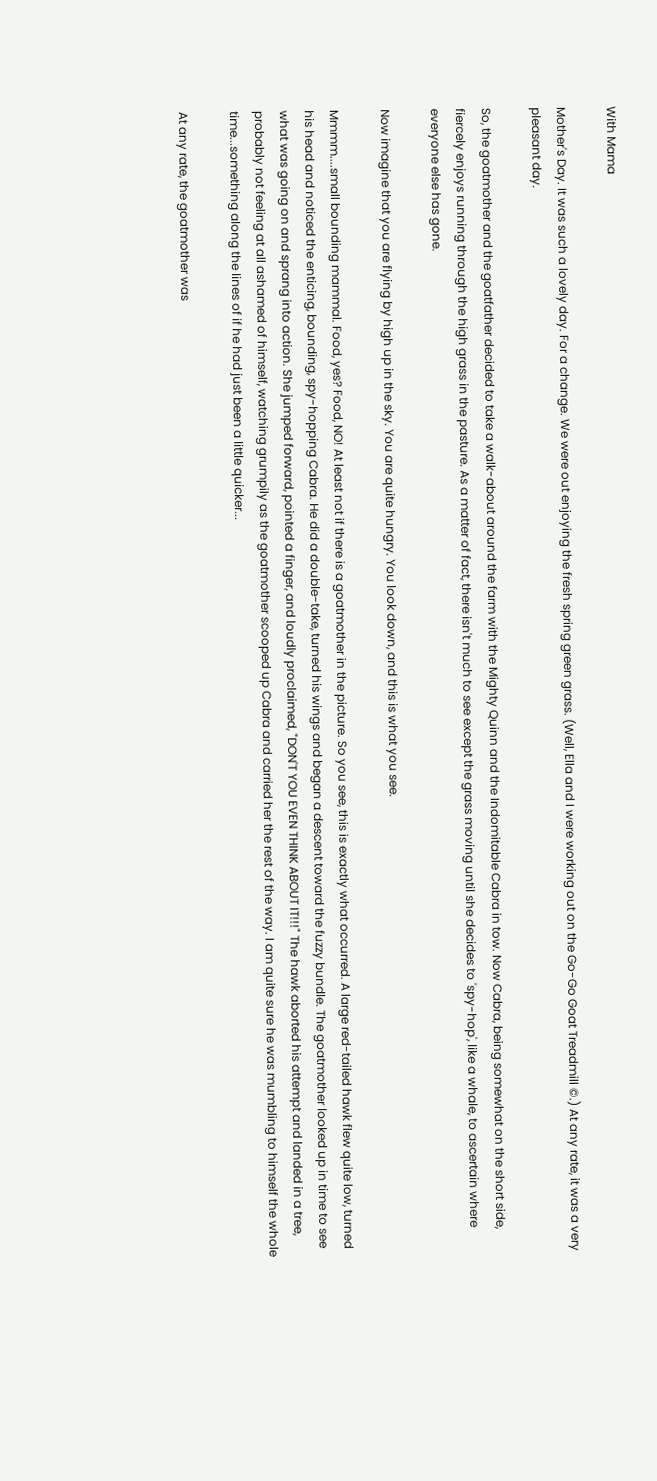With Mama

Mother's Day. It was such a lovely day. For a change. We were out enjoying the fresh spring green grass. (Well, Ella and I were working out on the Go-Go Goat Treadmill ©.) At any rate, it was a very pleasant day.

So, the goatmother and the goatfather decided to take a walk-about around the farm with the Mighty Quinn and the Indomitable Cabra in tow. Now Cabra, being somewhat on the short side, fiercely enjoys running through the high grass in the pasture. As a matter of fact, there isn't much to see except the grass moving until she decides to 'spy-hop', like a whale, to ascertain where everyone else has gone.

Now imagine that you are flying by high up in the sky. You are quite hungry. You look down, and this is what you see.

Mmmm....small bounding mammal. Food, yes? Food, NO! At least not if there is a goatmother in the picture. So you see, this is exactly what occurred. A large red-tailed hawk flew quite low, turned his head and noticed the enticing, bounding, spy-hopping Cabra. He did a double-take, turned his wings and began a descent toward the fuzzy bundle. The goatmother looked up in time to see what was going on and sprang into action. She jumped forward, pointed a finger, and loudly proclaimed, "DON'T YOU EVEN THINK ABOUT IT!!!" The hawk aborted his attempt and landed in a tree, probably not feeling at all ashamed of himself, watching grumpily as the goatmother scooped up Cabra and carried her the rest of the way. I am quite sure he was mumbling to himself the whole time...something along the lines of if he had just been a little quicker...

At any rate, the goatmother was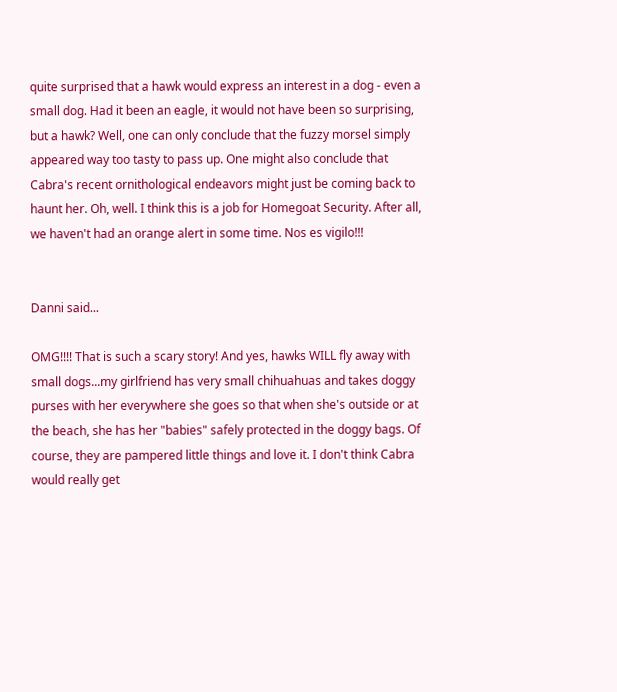quite surprised that a hawk would express an interest in a dog - even a small dog. Had it been an eagle, it would not have been so surprising, but a hawk? Well, one can only conclude that the fuzzy morsel simply appeared way too tasty to pass up. One might also conclude that Cabra's recent ornithological endeavors might just be coming back to haunt her. Oh, well. I think this is a job for Homegoat Security. After all, we haven't had an orange alert in some time. Nos es vigilo!!!


Danni said...

OMG!!!! That is such a scary story! And yes, hawks WILL fly away with small dogs...my girlfriend has very small chihuahuas and takes doggy purses with her everywhere she goes so that when she's outside or at the beach, she has her "babies" safely protected in the doggy bags. Of course, they are pampered little things and love it. I don't think Cabra would really get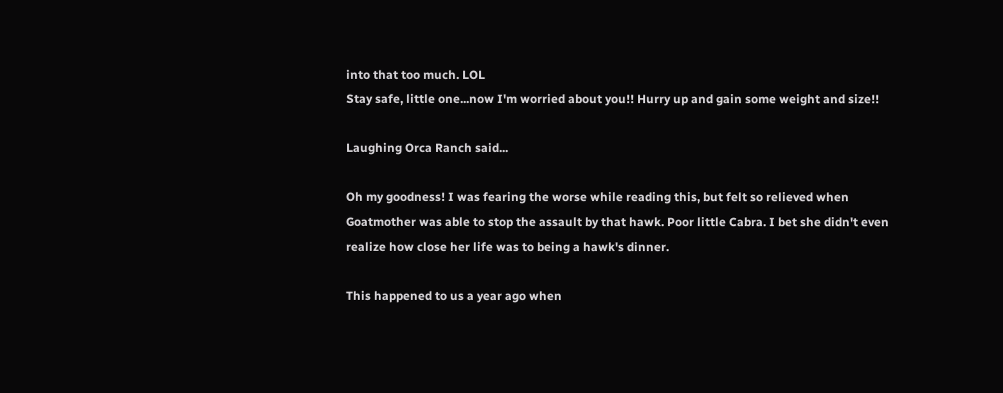into that too much. LOL
Stay safe, little one...now I'm worried about you!! Hurry up and gain some weight and size!!

Laughing Orca Ranch said...

Oh my goodness! I was fearing the worse while reading this, but felt so relieved when Goatmother was able to stop the assault by that hawk. Poor little Cabra. I bet she didn't even realize how close her life was to being a hawk's dinner.

This happened to us a year ago when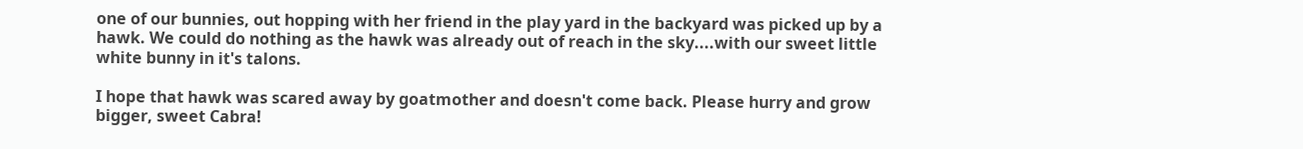one of our bunnies, out hopping with her friend in the play yard in the backyard was picked up by a hawk. We could do nothing as the hawk was already out of reach in the sky....with our sweet little white bunny in it's talons.

I hope that hawk was scared away by goatmother and doesn't come back. Please hurry and grow bigger, sweet Cabra!